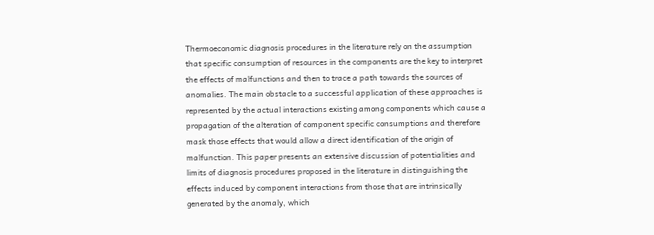Thermoeconomic diagnosis procedures in the literature rely on the assumption that specific consumption of resources in the components are the key to interpret the effects of malfunctions and then to trace a path towards the sources of anomalies. The main obstacle to a successful application of these approaches is represented by the actual interactions existing among components which cause a propagation of the alteration of component specific consumptions and therefore mask those effects that would allow a direct identification of the origin of malfunction. This paper presents an extensive discussion of potentialities and limits of diagnosis procedures proposed in the literature in distinguishing the effects induced by component interactions from those that are intrinsically generated by the anomaly, which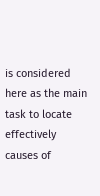is considered here as the main task to locate effectively causes of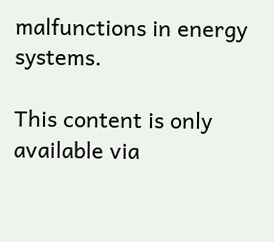malfunctions in energy systems.

This content is only available via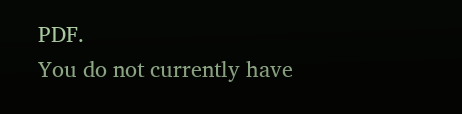PDF.
You do not currently have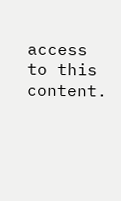access to this content.